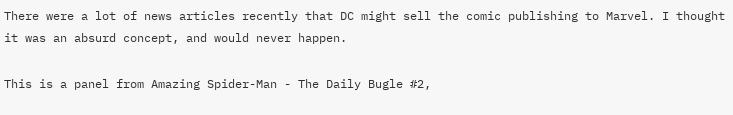There were a lot of news articles recently that DC might sell the comic publishing to Marvel. I thought it was an absurd concept, and would never happen.

This is a panel from Amazing Spider-Man - The Daily Bugle #2,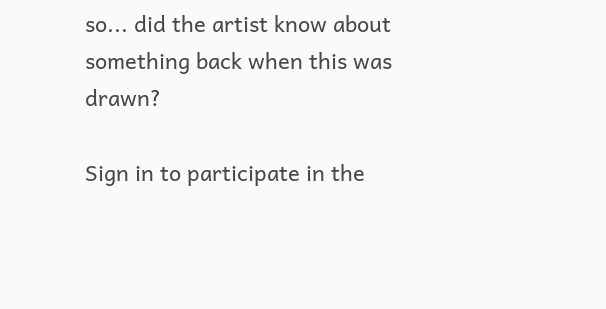so... did the artist know about something back when this was drawn?

Sign in to participate in the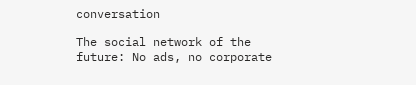conversation

The social network of the future: No ads, no corporate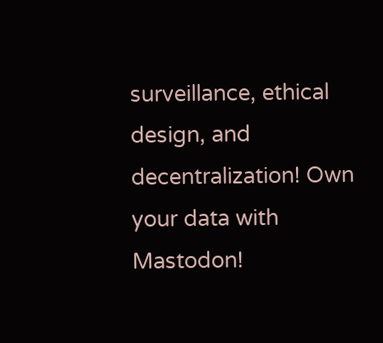surveillance, ethical design, and decentralization! Own your data with Mastodon!